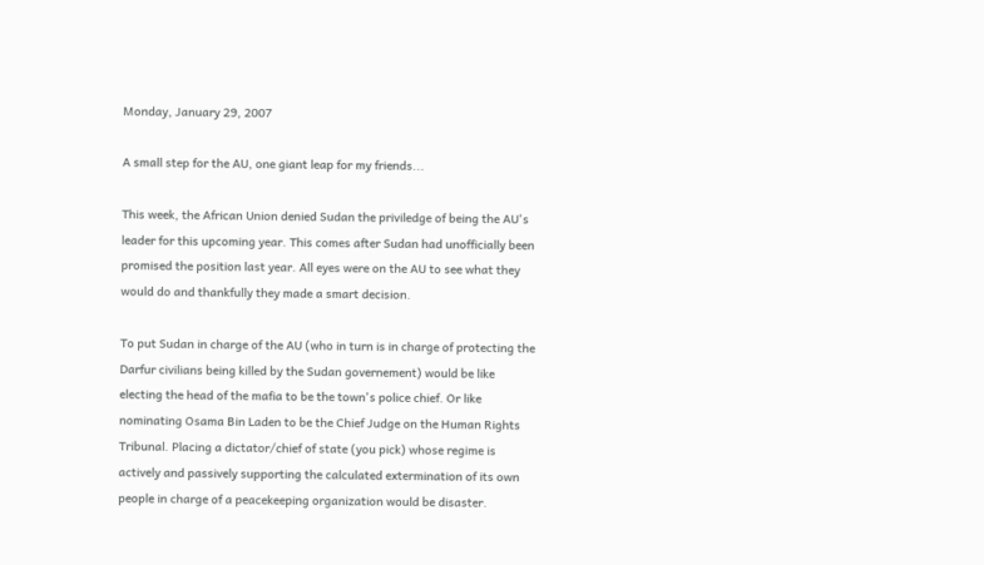Monday, January 29, 2007

A small step for the AU, one giant leap for my friends...

This week, the African Union denied Sudan the priviledge of being the AU's leader for this upcoming year. This comes after Sudan had unofficially been promised the position last year. All eyes were on the AU to see what they would do and thankfully they made a smart decision.

To put Sudan in charge of the AU (who in turn is in charge of protecting the Darfur civilians being killed by the Sudan governement) would be like electing the head of the mafia to be the town's police chief. Or like nominating Osama Bin Laden to be the Chief Judge on the Human Rights Tribunal. Placing a dictator/chief of state (you pick) whose regime is actively and passively supporting the calculated extermination of its own people in charge of a peacekeeping organization would be disaster.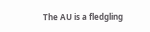The AU is a fledgling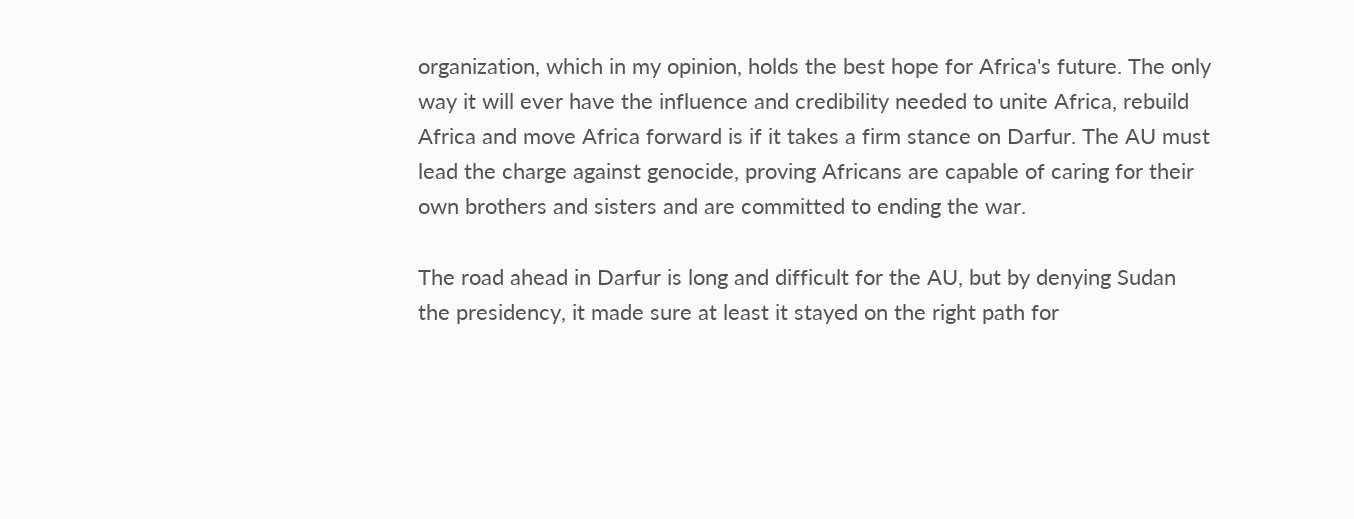organization, which in my opinion, holds the best hope for Africa's future. The only way it will ever have the influence and credibility needed to unite Africa, rebuild Africa and move Africa forward is if it takes a firm stance on Darfur. The AU must lead the charge against genocide, proving Africans are capable of caring for their own brothers and sisters and are committed to ending the war.

The road ahead in Darfur is long and difficult for the AU, but by denying Sudan the presidency, it made sure at least it stayed on the right path for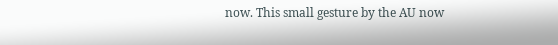now. This small gesture by the AU now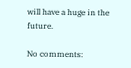will have a huge in the future.

No comments: